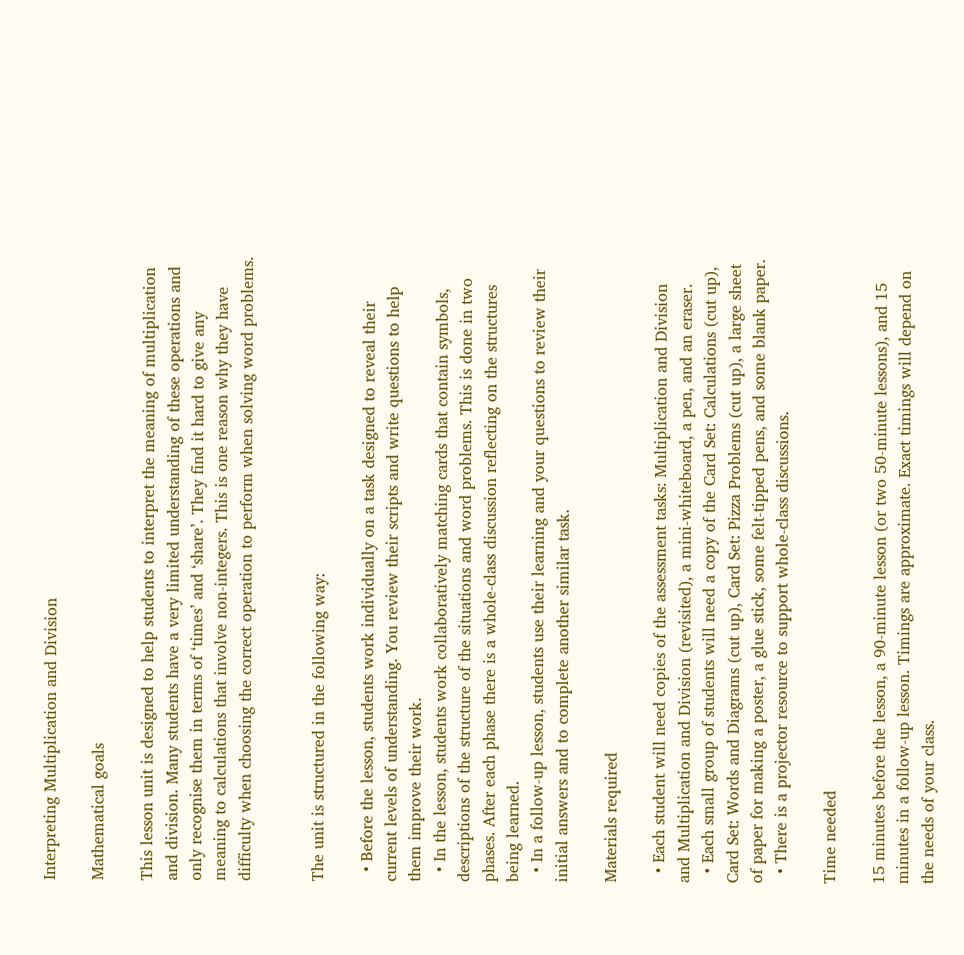Interpreting Multiplication and Division

Mathematical goals

This lesson unit is designed to help students to interpret the meaning of multiplication and division. Many students have a very limited understanding of these operations and only recognise them in terms of ‘times’ and ‘share’. They find it hard to give any meaning to calculations that involve non-integers. This is one reason why they have difficulty when choosing the correct operation to perform when solving word problems.


The unit is structured in the following way:

  • Before the lesson, students work individually on a task designed to reveal their current levels of understanding. You review their scripts and write questions to help them improve their work.
  • In the lesson, students work collaboratively matching cards that contain symbols, descriptions of the structure of the situations and word problems. This is done in two phases. After each phase there is a whole-class discussion reflecting on the structures being learned.
  • In a follow-up lesson, students use their learning and your questions to review their initial answers and to complete another similar task.

Materials required

  • Each student will need copies of the assessment tasks: Multiplication and Division and Multiplication and Division (revisited), a mini-whiteboard, a pen, and an eraser.
  • Each small group of students will need a copy of the Card Set: Calculations (cut up), Card Set: Words and Diagrams (cut up), Card Set: Pizza Problems (cut up), a large sheet of paper for making a poster, a glue stick, some felt-tipped pens, and some blank paper.
  • There is a projector resource to support whole-class discussions.

Time needed

15 minutes before the lesson, a 90-minute lesson (or two 50-minute lessons), and 15 minutes in a follow-up lesson. Timings are approximate. Exact timings will depend on the needs of your class.